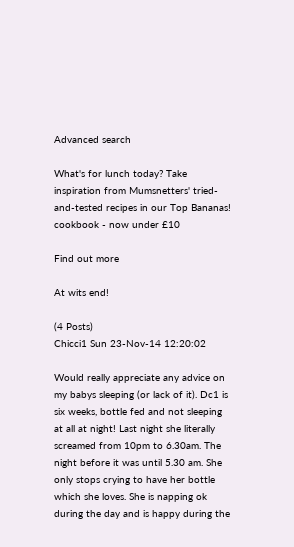Advanced search

What's for lunch today? Take inspiration from Mumsnetters' tried-and-tested recipes in our Top Bananas! cookbook - now under £10

Find out more

At wits end!

(4 Posts)
Chicci1 Sun 23-Nov-14 12:20:02

Would really appreciate any advice on my babys sleeping (or lack of it). Dc1 is six weeks, bottle fed and not sleeping at all at night! Last night she literally screamed from 10pm to 6.30am. The night before it was until 5.30 am. She only stops crying to have her bottle which she loves. She is napping ok during the day and is happy during the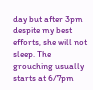day but after 3pm despite my best efforts, she will not sleep. The grouching usually starts at 6/7pm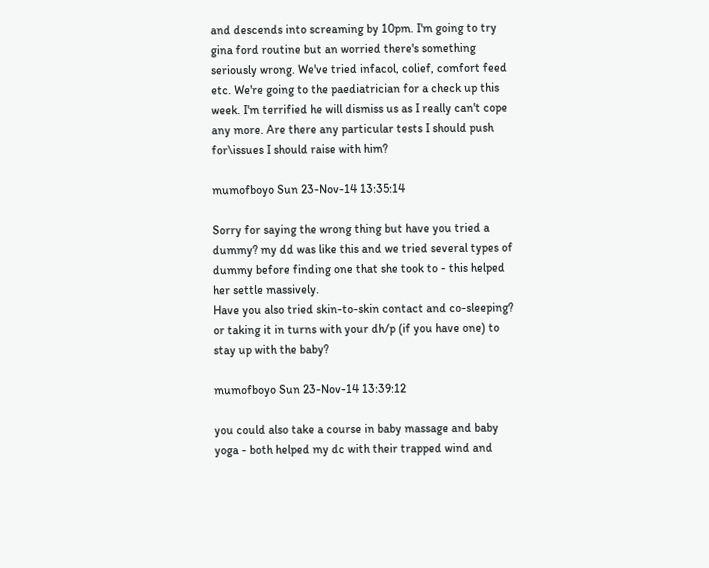and descends into screaming by 10pm. I'm going to try gina ford routine but an worried there's something seriously wrong. We've tried infacol, colief, comfort feed etc. We're going to the paediatrician for a check up this week. I'm terrified he will dismiss us as I really can't cope any more. Are there any particular tests I should push for\issues I should raise with him?

mumofboyo Sun 23-Nov-14 13:35:14

Sorry for saying the wrong thing but have you tried a dummy? my dd was like this and we tried several types of dummy before finding one that she took to - this helped her settle massively.
Have you also tried skin-to-skin contact and co-sleeping? or taking it in turns with your dh/p (if you have one) to stay up with the baby?

mumofboyo Sun 23-Nov-14 13:39:12

you could also take a course in baby massage and baby yoga - both helped my dc with their trapped wind and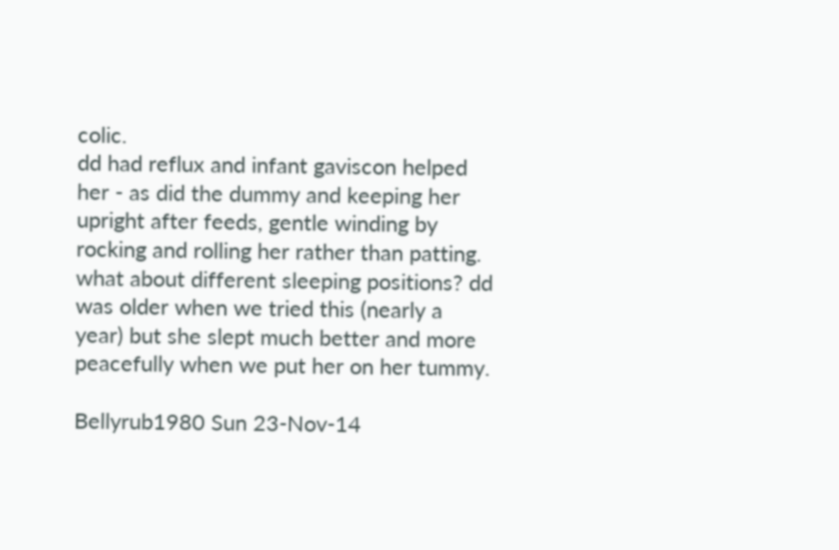colic.
dd had reflux and infant gaviscon helped her - as did the dummy and keeping her upright after feeds, gentle winding by rocking and rolling her rather than patting.
what about different sleeping positions? dd was older when we tried this (nearly a year) but she slept much better and more peacefully when we put her on her tummy.

Bellyrub1980 Sun 23-Nov-14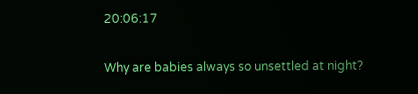20:06:17

Why are babies always so unsettled at night?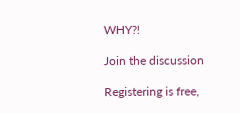WHY?!

Join the discussion

Registering is free,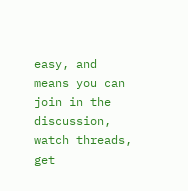easy, and means you can join in the discussion, watch threads, get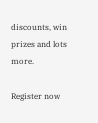discounts, win prizes and lots more.

Register now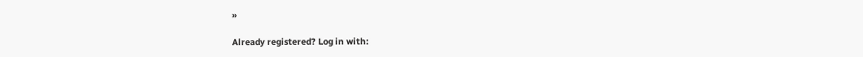»

Already registered? Log in with: